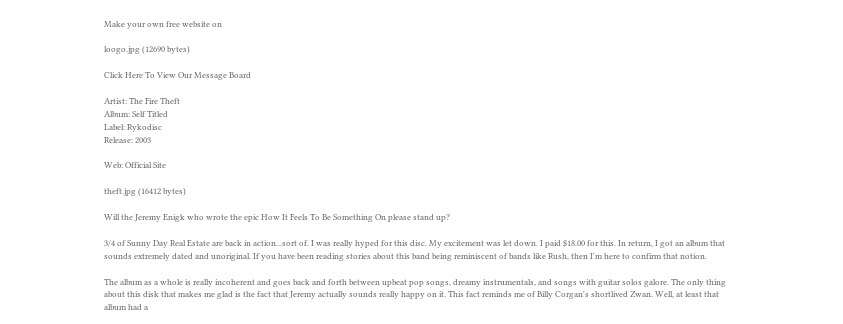Make your own free website on

loogo.jpg (12690 bytes)

Click Here To View Our Message Board

Artist: The Fire Theft
Album: Self Titled
Label: Rykodisc
Release: 2003

Web: Official Site

theft.jpg (16412 bytes)

Will the Jeremy Enigk who wrote the epic How It Feels To Be Something On please stand up?

3/4 of Sunny Day Real Estate are back in action...sort of. I was really hyped for this disc. My excitement was let down. I paid $18.00 for this. In return, I got an album that sounds extremely dated and unoriginal. If you have been reading stories about this band being reminiscent of bands like Rush, then I'm here to confirm that notion.

The album as a whole is really incoherent and goes back and forth between upbeat pop songs, dreamy instrumentals, and songs with guitar solos galore. The only thing about this disk that makes me glad is the fact that Jeremy actually sounds really happy on it. This fact reminds me of Billy Corgan's shortlived Zwan. Well, at least that album had a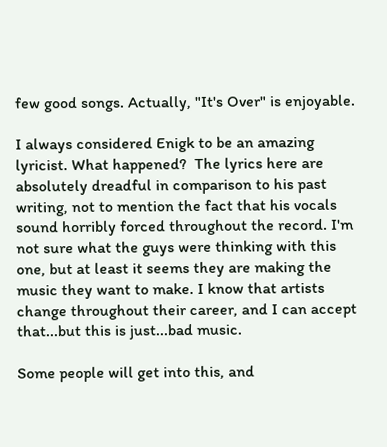few good songs. Actually, "It's Over" is enjoyable.

I always considered Enigk to be an amazing lyricist. What happened?  The lyrics here are absolutely dreadful in comparison to his past writing, not to mention the fact that his vocals sound horribly forced throughout the record. I'm not sure what the guys were thinking with this one, but at least it seems they are making the music they want to make. I know that artists change throughout their career, and I can accept that...but this is just...bad music.

Some people will get into this, and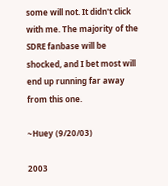some will not. It didn't click with me. The majority of the SDRE fanbase will be shocked, and I bet most will end up running far away from this one.

~Huey (9/20/03)

2003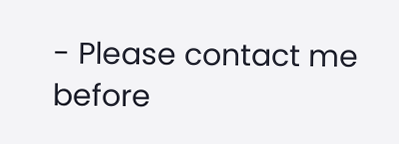- Please contact me before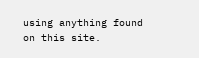using anything found on this site.